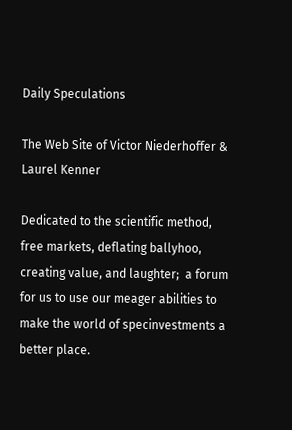Daily Speculations

The Web Site of Victor Niederhoffer & Laurel Kenner

Dedicated to the scientific method, free markets, deflating ballyhoo, creating value, and laughter;  a forum for us to use our meager abilities to make the world of specinvestments a better place.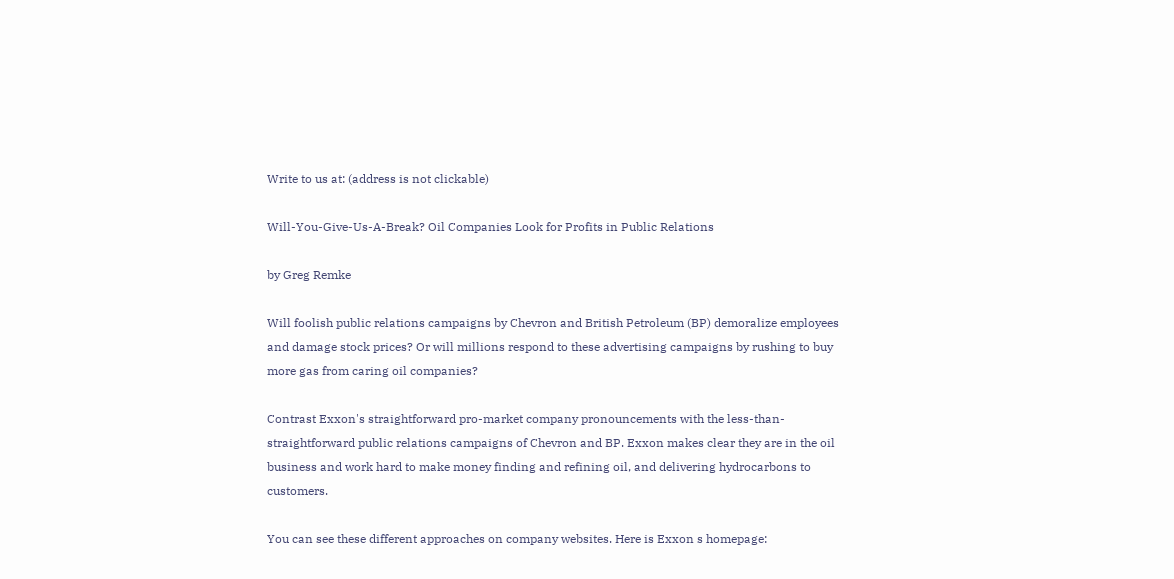Write to us at: (address is not clickable)

Will-You-Give-Us-A-Break? Oil Companies Look for Profits in Public Relations

by Greg Remke

Will foolish public relations campaigns by Chevron and British Petroleum (BP) demoralize employees and damage stock prices? Or will millions respond to these advertising campaigns by rushing to buy more gas from caring oil companies?

Contrast Exxon's straightforward pro-market company pronouncements with the less-than-straightforward public relations campaigns of Chevron and BP. Exxon makes clear they are in the oil business and work hard to make money finding and refining oil, and delivering hydrocarbons to customers.

You can see these different approaches on company websites. Here is Exxon s homepage: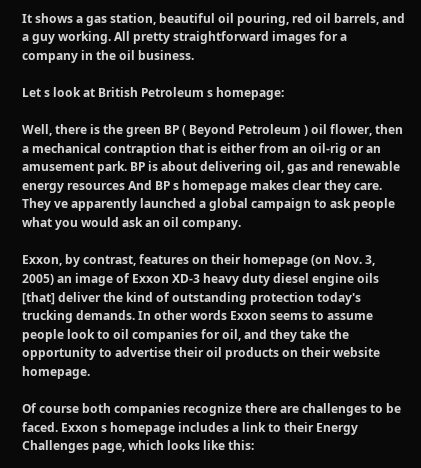It shows a gas station, beautiful oil pouring, red oil barrels, and a guy working. All pretty straightforward images for a company in the oil business.

Let s look at British Petroleum s homepage:

Well, there is the green BP ( Beyond Petroleum ) oil flower, then a mechanical contraption that is either from an oil-rig or an amusement park. BP is about delivering oil, gas and renewable energy resources And BP s homepage makes clear they care. They ve apparently launched a global campaign to ask people what you would ask an oil company.

Exxon, by contrast, features on their homepage (on Nov. 3, 2005) an image of Exxon XD-3 heavy duty diesel engine oils [that] deliver the kind of outstanding protection today's trucking demands. In other words Exxon seems to assume people look to oil companies for oil, and they take the opportunity to advertise their oil products on their website homepage.

Of course both companies recognize there are challenges to be faced. Exxon s homepage includes a link to their Energy Challenges page, which looks like this: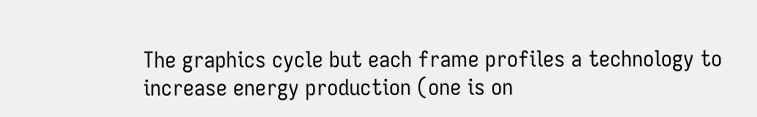The graphics cycle but each frame profiles a technology to increase energy production (one is on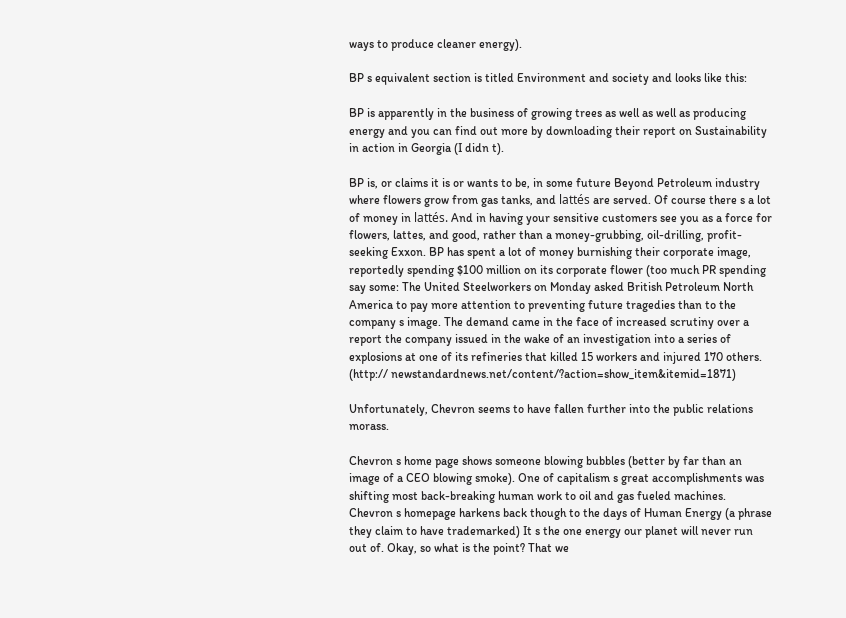ways to produce cleaner energy).

BP s equivalent section is titled Environment and society and looks like this:

BP is apparently in the business of growing trees as well as well as producing energy and you can find out more by downloading their report on Sustainability in action in Georgia (I didn t).

BP is, or claims it is or wants to be, in some future Beyond Petroleum industry where flowers grow from gas tanks, and lattés are served. Of course there s a lot of money in lattés. And in having your sensitive customers see you as a force for flowers, lattes, and good, rather than a money-grubbing, oil-drilling, profit-seeking Exxon. BP has spent a lot of money burnishing their corporate image, reportedly spending $100 million on its corporate flower (too much PR spending say some: The United Steelworkers on Monday asked British Petroleum North America to pay more attention to preventing future tragedies than to the company s image. The demand came in the face of increased scrutiny over a report the company issued in the wake of an investigation into a series of explosions at one of its refineries that killed 15 workers and injured 170 others. (http:// newstandardnews.net/content/?action=show_item&itemid=1871)

Unfortunately, Chevron seems to have fallen further into the public relations morass.

Chevron s home page shows someone blowing bubbles (better by far than an image of a CEO blowing smoke). One of capitalism s great accomplishments was shifting most back-breaking human work to oil and gas fueled machines. Chevron s homepage harkens back though to the days of Human Energy (a phrase they claim to have trademarked) It s the one energy our planet will never run out of. Okay, so what is the point? That we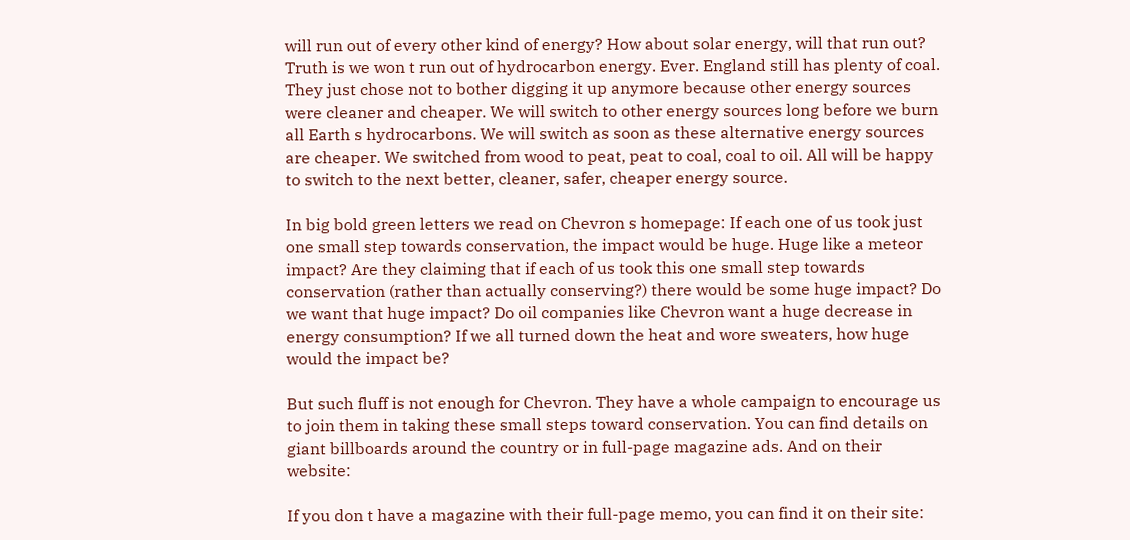will run out of every other kind of energy? How about solar energy, will that run out? Truth is we won t run out of hydrocarbon energy. Ever. England still has plenty of coal. They just chose not to bother digging it up anymore because other energy sources were cleaner and cheaper. We will switch to other energy sources long before we burn all Earth s hydrocarbons. We will switch as soon as these alternative energy sources are cheaper. We switched from wood to peat, peat to coal, coal to oil. All will be happy to switch to the next better, cleaner, safer, cheaper energy source.

In big bold green letters we read on Chevron s homepage: If each one of us took just one small step towards conservation, the impact would be huge. Huge like a meteor impact? Are they claiming that if each of us took this one small step towards conservation (rather than actually conserving?) there would be some huge impact? Do we want that huge impact? Do oil companies like Chevron want a huge decrease in energy consumption? If we all turned down the heat and wore sweaters, how huge would the impact be?

But such fluff is not enough for Chevron. They have a whole campaign to encourage us to join them in taking these small steps toward conservation. You can find details on giant billboards around the country or in full-page magazine ads. And on their website:

If you don t have a magazine with their full-page memo, you can find it on their site: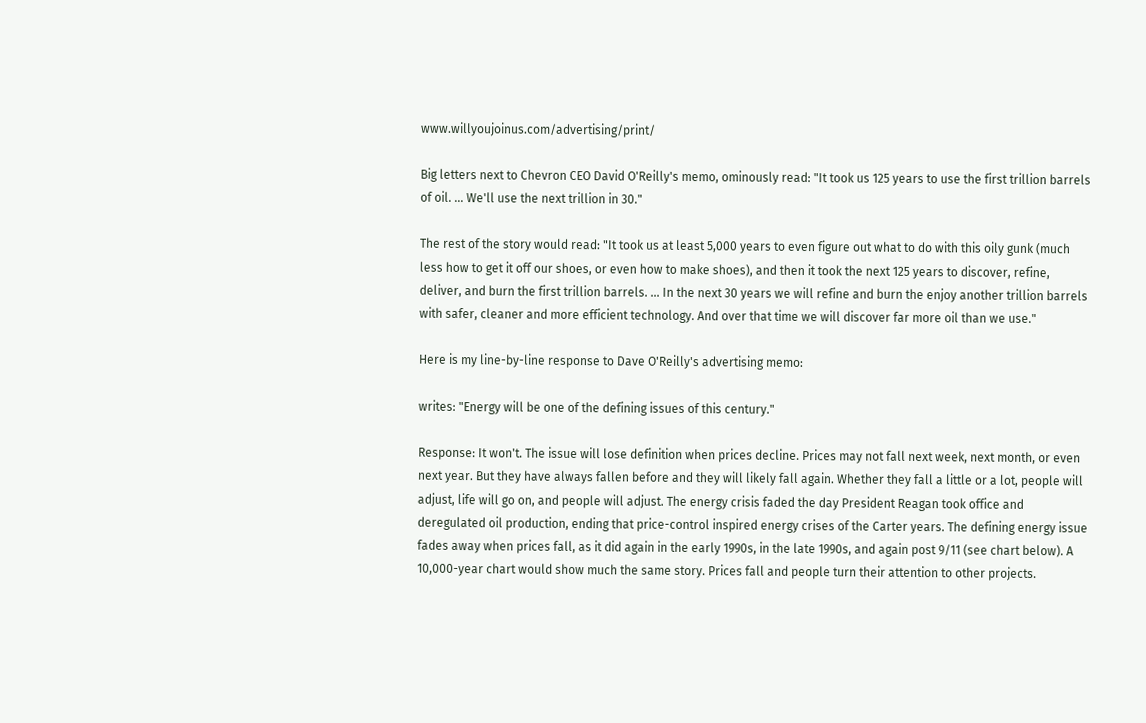www.willyoujoinus.com/advertising/print/

Big letters next to Chevron CEO David O'Reilly's memo, ominously read: "It took us 125 years to use the first trillion barrels of oil. ... We'll use the next trillion in 30."

The rest of the story would read: "It took us at least 5,000 years to even figure out what to do with this oily gunk (much less how to get it off our shoes, or even how to make shoes), and then it took the next 125 years to discover, refine, deliver, and burn the first trillion barrels. ... In the next 30 years we will refine and burn the enjoy another trillion barrels with safer, cleaner and more efficient technology. And over that time we will discover far more oil than we use."

Here is my line-by-line response to Dave O'Reilly's advertising memo:

writes: "Energy will be one of the defining issues of this century."

Response: It won't. The issue will lose definition when prices decline. Prices may not fall next week, next month, or even next year. But they have always fallen before and they will likely fall again. Whether they fall a little or a lot, people will adjust, life will go on, and people will adjust. The energy crisis faded the day President Reagan took office and deregulated oil production, ending that price-control inspired energy crises of the Carter years. The defining energy issue fades away when prices fall, as it did again in the early 1990s, in the late 1990s, and again post 9/11 (see chart below). A 10,000-year chart would show much the same story. Prices fall and people turn their attention to other projects.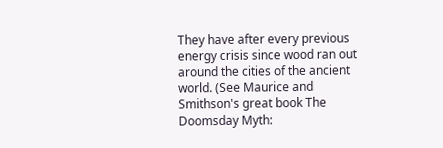They have after every previous energy crisis since wood ran out around the cities of the ancient world. (See Maurice and Smithson's great book The Doomsday Myth: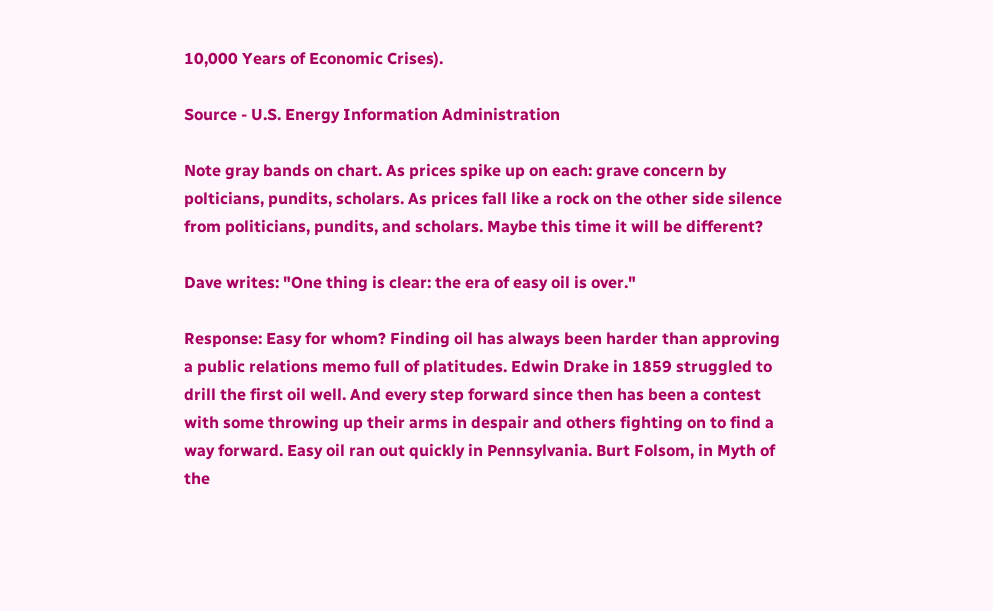10,000 Years of Economic Crises).

Source - U.S. Energy Information Administration

Note gray bands on chart. As prices spike up on each: grave concern by polticians, pundits, scholars. As prices fall like a rock on the other side silence from politicians, pundits, and scholars. Maybe this time it will be different?

Dave writes: "One thing is clear: the era of easy oil is over."

Response: Easy for whom? Finding oil has always been harder than approving a public relations memo full of platitudes. Edwin Drake in 1859 struggled to drill the first oil well. And every step forward since then has been a contest with some throwing up their arms in despair and others fighting on to find a way forward. Easy oil ran out quickly in Pennsylvania. Burt Folsom, in Myth of the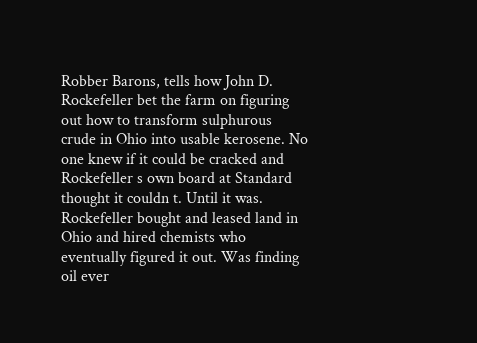Robber Barons, tells how John D. Rockefeller bet the farm on figuring out how to transform sulphurous crude in Ohio into usable kerosene. No one knew if it could be cracked and Rockefeller s own board at Standard thought it couldn t. Until it was. Rockefeller bought and leased land in Ohio and hired chemists who eventually figured it out. Was finding oil ever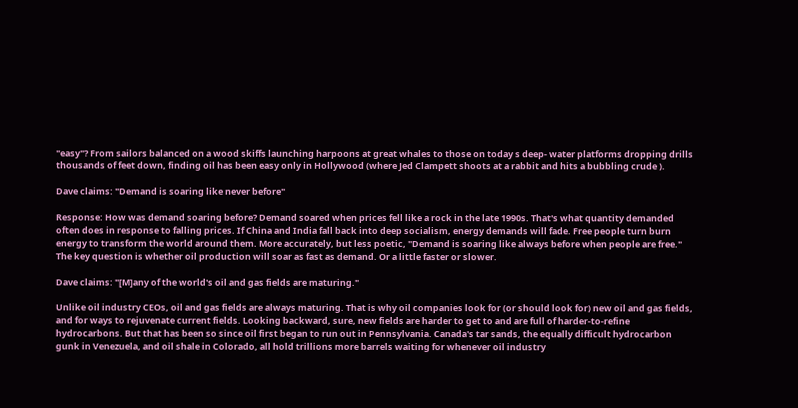"easy"? From sailors balanced on a wood skiffs launching harpoons at great whales to those on today s deep- water platforms dropping drills thousands of feet down, finding oil has been easy only in Hollywood (where Jed Clampett shoots at a rabbit and hits a bubbling crude ).

Dave claims: "Demand is soaring like never before"

Response: How was demand soaring before? Demand soared when prices fell like a rock in the late 1990s. That's what quantity demanded often does in response to falling prices. If China and India fall back into deep socialism, energy demands will fade. Free people turn burn energy to transform the world around them. More accurately, but less poetic, "Demand is soaring like always before when people are free." The key question is whether oil production will soar as fast as demand. Or a little faster or slower.

Dave claims: "[M]any of the world's oil and gas fields are maturing."

Unlike oil industry CEOs, oil and gas fields are always maturing. That is why oil companies look for (or should look for) new oil and gas fields, and for ways to rejuvenate current fields. Looking backward, sure, new fields are harder to get to and are full of harder-to-refine hydrocarbons. But that has been so since oil first began to run out in Pennsylvania. Canada's tar sands, the equally difficult hydrocarbon gunk in Venezuela, and oil shale in Colorado, all hold trillions more barrels waiting for whenever oil industry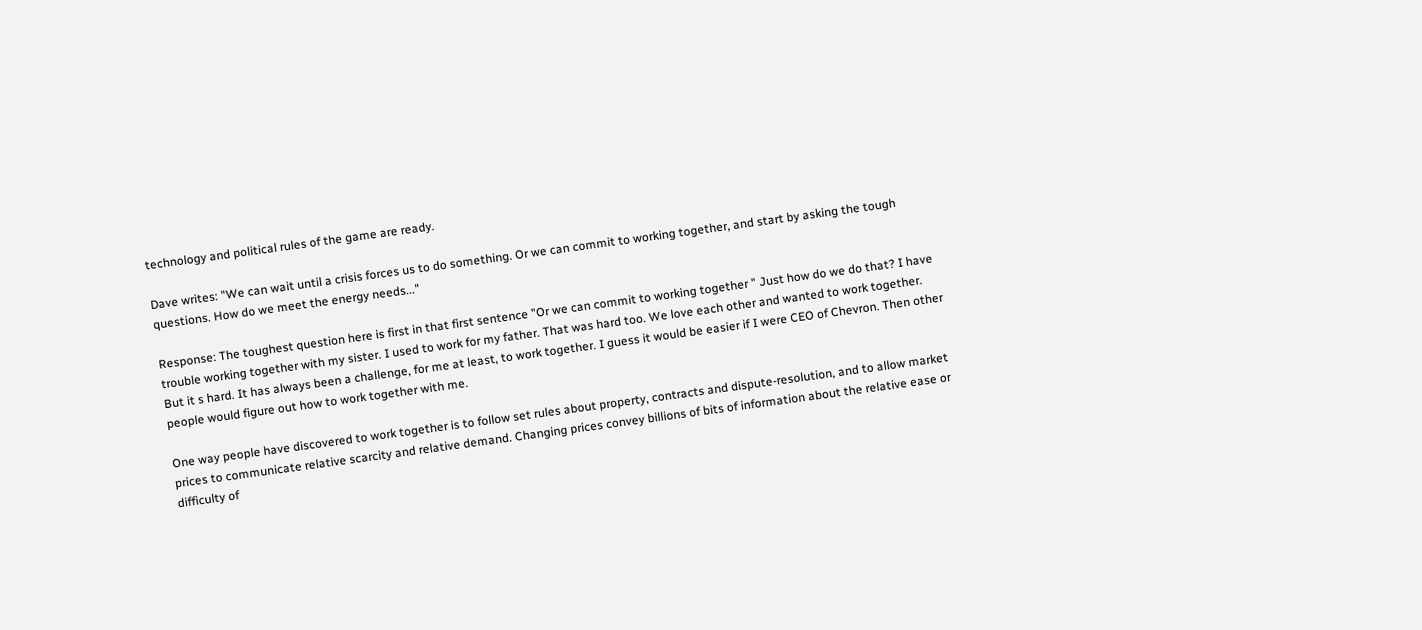technology and political rules of the game are ready.

Dave writes: "We can wait until a crisis forces us to do something. Or we can commit to working together, and start by asking the tough questions. How do we meet the energy needs..."

Response: The toughest question here is first in that first sentence "Or we can commit to working together " Just how do we do that? I have trouble working together with my sister. I used to work for my father. That was hard too. We love each other and wanted to work together. But it s hard. It has always been a challenge, for me at least, to work together. I guess it would be easier if I were CEO of Chevron. Then other people would figure out how to work together with me.

One way people have discovered to work together is to follow set rules about property, contracts and dispute-resolution, and to allow market prices to communicate relative scarcity and relative demand. Changing prices convey billions of bits of information about the relative ease or difficulty of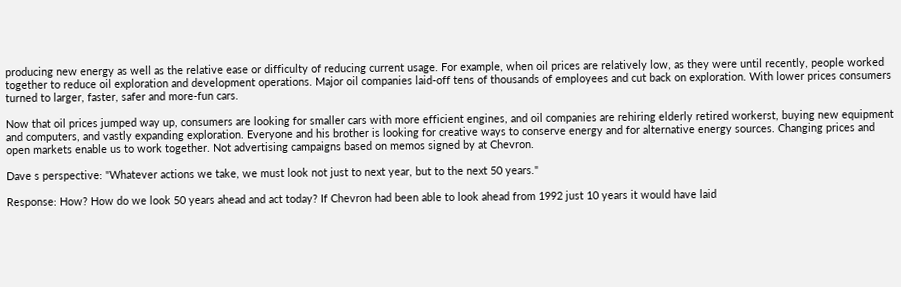producing new energy as well as the relative ease or difficulty of reducing current usage. For example, when oil prices are relatively low, as they were until recently, people worked together to reduce oil exploration and development operations. Major oil companies laid-off tens of thousands of employees and cut back on exploration. With lower prices consumers turned to larger, faster, safer and more-fun cars.

Now that oil prices jumped way up, consumers are looking for smaller cars with more efficient engines, and oil companies are rehiring elderly retired workerst, buying new equipment and computers, and vastly expanding exploration. Everyone and his brother is looking for creative ways to conserve energy and for alternative energy sources. Changing prices and open markets enable us to work together. Not advertising campaigns based on memos signed by at Chevron.

Dave s perspective: "Whatever actions we take, we must look not just to next year, but to the next 50 years."

Response: How? How do we look 50 years ahead and act today? If Chevron had been able to look ahead from 1992 just 10 years it would have laid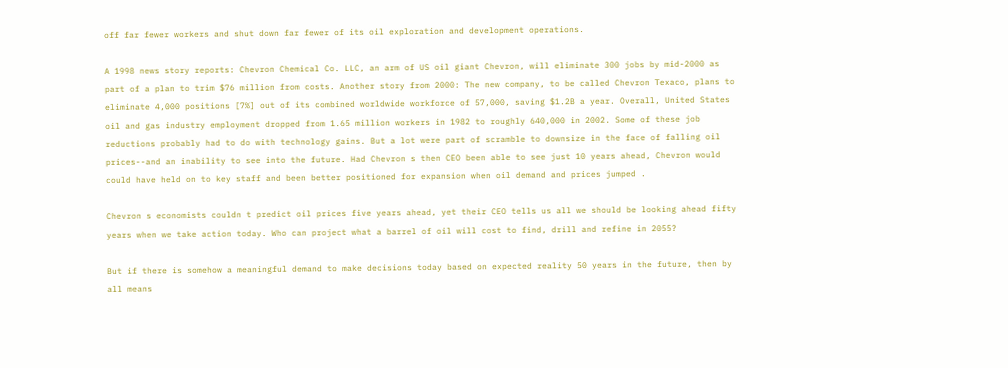off far fewer workers and shut down far fewer of its oil exploration and development operations.

A 1998 news story reports: Chevron Chemical Co. LLC, an arm of US oil giant Chevron, will eliminate 300 jobs by mid-2000 as part of a plan to trim $76 million from costs. Another story from 2000: The new company, to be called Chevron Texaco, plans to eliminate 4,000 positions [7%] out of its combined worldwide workforce of 57,000, saving $1.2B a year. Overall, United States oil and gas industry employment dropped from 1.65 million workers in 1982 to roughly 640,000 in 2002. Some of these job reductions probably had to do with technology gains. But a lot were part of scramble to downsize in the face of falling oil prices--and an inability to see into the future. Had Chevron s then CEO been able to see just 10 years ahead, Chevron would could have held on to key staff and been better positioned for expansion when oil demand and prices jumped .

Chevron s economists couldn t predict oil prices five years ahead, yet their CEO tells us all we should be looking ahead fifty years when we take action today. Who can project what a barrel of oil will cost to find, drill and refine in 2055?

But if there is somehow a meaningful demand to make decisions today based on expected reality 50 years in the future, then by all means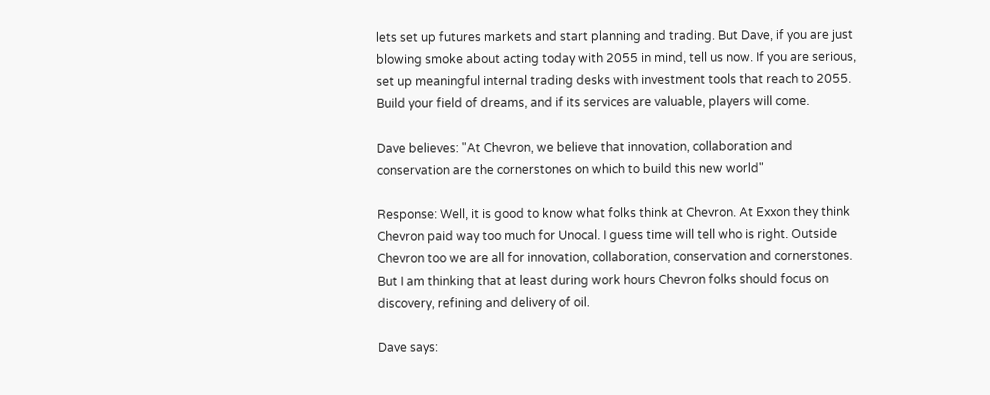lets set up futures markets and start planning and trading. But Dave, if you are just blowing smoke about acting today with 2055 in mind, tell us now. If you are serious, set up meaningful internal trading desks with investment tools that reach to 2055. Build your field of dreams, and if its services are valuable, players will come.

Dave believes: "At Chevron, we believe that innovation, collaboration and conservation are the cornerstones on which to build this new world"

Response: Well, it is good to know what folks think at Chevron. At Exxon they think Chevron paid way too much for Unocal. I guess time will tell who is right. Outside Chevron too we are all for innovation, collaboration, conservation and cornerstones. But I am thinking that at least during work hours Chevron folks should focus on discovery, refining and delivery of oil.

Dave says: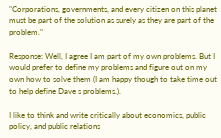"Corporations, governments, and every citizen on this planet must be part of the solution as surely as they are part of the problem."

Response: Well, I agree I am part of my own problems. But I would prefer to define my problems and figure out on my own how to solve them (I am happy though to take time out to help define Dave s problems.).

I like to think and write critically about economics, public policy, and public relations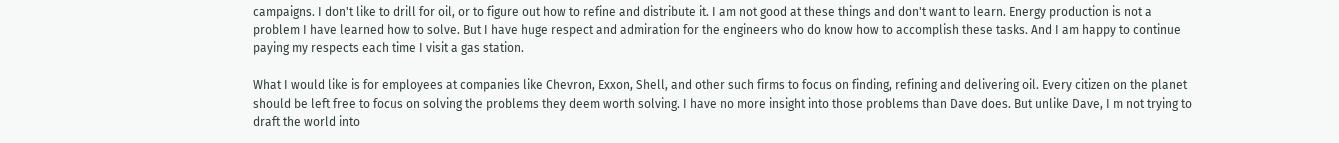campaigns. I don't like to drill for oil, or to figure out how to refine and distribute it. I am not good at these things and don't want to learn. Energy production is not a problem I have learned how to solve. But I have huge respect and admiration for the engineers who do know how to accomplish these tasks. And I am happy to continue paying my respects each time I visit a gas station.

What I would like is for employees at companies like Chevron, Exxon, Shell, and other such firms to focus on finding, refining and delivering oil. Every citizen on the planet should be left free to focus on solving the problems they deem worth solving. I have no more insight into those problems than Dave does. But unlike Dave, I m not trying to draft the world into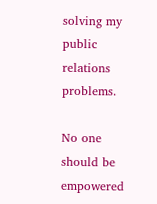solving my public relations problems.

No one should be empowered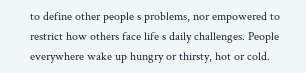to define other people s problems, nor empowered to restrict how others face life s daily challenges. People everywhere wake up hungry or thirsty, hot or cold.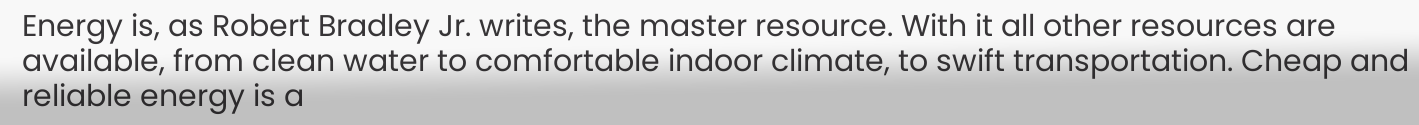Energy is, as Robert Bradley Jr. writes, the master resource. With it all other resources are available, from clean water to comfortable indoor climate, to swift transportation. Cheap and reliable energy is a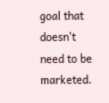goal that doesn't need to be marketed.